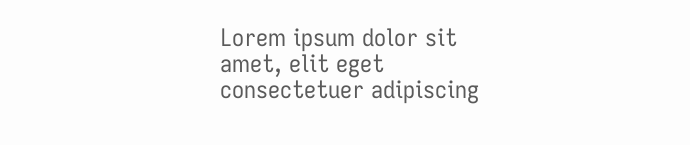Lorem ipsum dolor sit amet, elit eget consectetuer adipiscing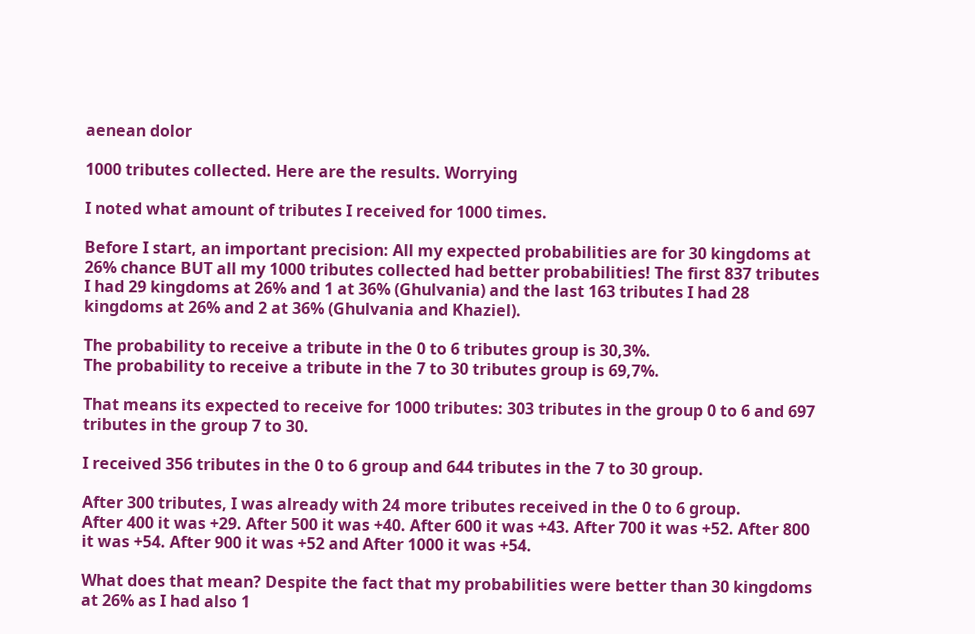aenean dolor

1000 tributes collected. Here are the results. Worrying

I noted what amount of tributes I received for 1000 times.

Before I start, an important precision: All my expected probabilities are for 30 kingdoms at 26% chance BUT all my 1000 tributes collected had better probabilities! The first 837 tributes I had 29 kingdoms at 26% and 1 at 36% (Ghulvania) and the last 163 tributes I had 28 kingdoms at 26% and 2 at 36% (Ghulvania and Khaziel).

The probability to receive a tribute in the 0 to 6 tributes group is 30,3%.
The probability to receive a tribute in the 7 to 30 tributes group is 69,7%.

That means its expected to receive for 1000 tributes: 303 tributes in the group 0 to 6 and 697 tributes in the group 7 to 30.

I received 356 tributes in the 0 to 6 group and 644 tributes in the 7 to 30 group.

After 300 tributes, I was already with 24 more tributes received in the 0 to 6 group.
After 400 it was +29. After 500 it was +40. After 600 it was +43. After 700 it was +52. After 800 it was +54. After 900 it was +52 and After 1000 it was +54.

What does that mean? Despite the fact that my probabilities were better than 30 kingdoms at 26% as I had also 1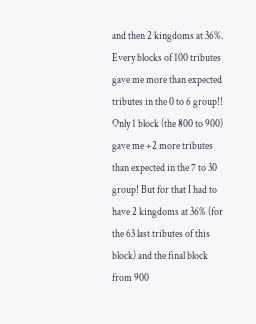and then 2 kingdoms at 36%. Every blocks of 100 tributes gave me more than expected tributes in the 0 to 6 group!! Only 1 block (the 800 to 900) gave me +2 more tributes than expected in the 7 to 30 group! But for that I had to have 2 kingdoms at 36% (for the 63 last tributes of this block) and the final block from 900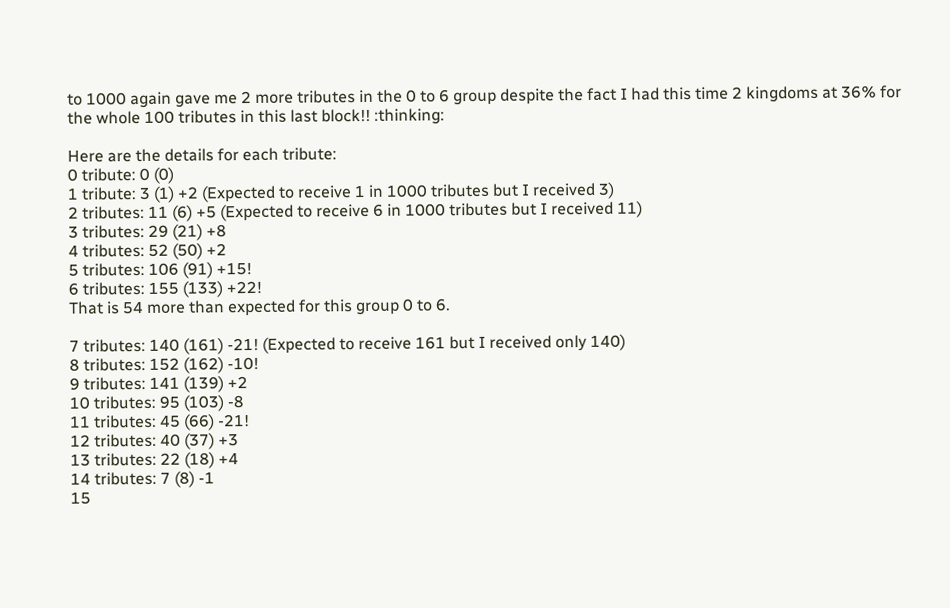to 1000 again gave me 2 more tributes in the 0 to 6 group despite the fact I had this time 2 kingdoms at 36% for the whole 100 tributes in this last block!! :thinking:

Here are the details for each tribute:
0 tribute: 0 (0)
1 tribute: 3 (1) +2 (Expected to receive 1 in 1000 tributes but I received 3)
2 tributes: 11 (6) +5 (Expected to receive 6 in 1000 tributes but I received 11)
3 tributes: 29 (21) +8
4 tributes: 52 (50) +2
5 tributes: 106 (91) +15!
6 tributes: 155 (133) +22!
That is 54 more than expected for this group 0 to 6.

7 tributes: 140 (161) -21! (Expected to receive 161 but I received only 140)
8 tributes: 152 (162) -10!
9 tributes: 141 (139) +2
10 tributes: 95 (103) -8
11 tributes: 45 (66) -21!
12 tributes: 40 (37) +3
13 tributes: 22 (18) +4
14 tributes: 7 (8) -1
15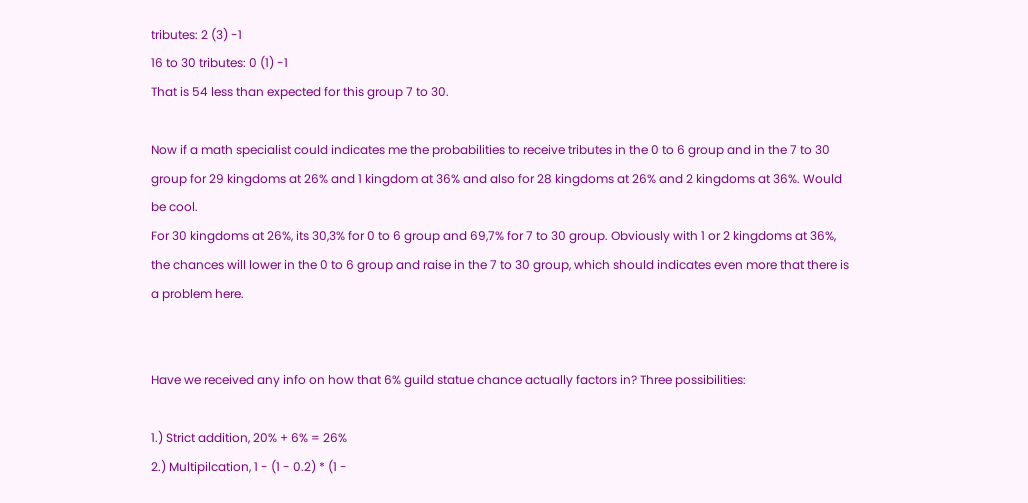tributes: 2 (3) -1
16 to 30 tributes: 0 (1) -1
That is 54 less than expected for this group 7 to 30.

Now if a math specialist could indicates me the probabilities to receive tributes in the 0 to 6 group and in the 7 to 30 group for 29 kingdoms at 26% and 1 kingdom at 36% and also for 28 kingdoms at 26% and 2 kingdoms at 36%. Would be cool.
For 30 kingdoms at 26%, its 30,3% for 0 to 6 group and 69,7% for 7 to 30 group. Obviously with 1 or 2 kingdoms at 36%, the chances will lower in the 0 to 6 group and raise in the 7 to 30 group, which should indicates even more that there is a problem here.


Have we received any info on how that 6% guild statue chance actually factors in? Three possibilities:

1.) Strict addition, 20% + 6% = 26%
2.) Multipilcation, 1 - (1 - 0.2) * (1 -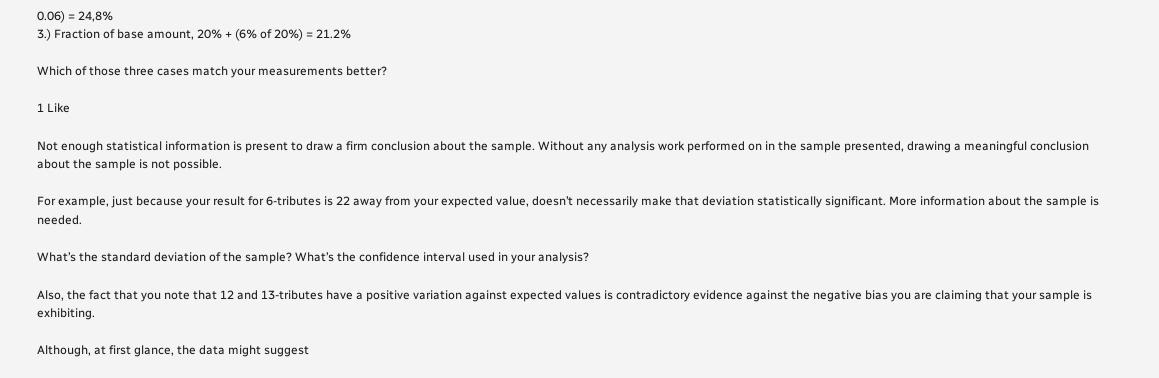0.06) = 24,8%
3.) Fraction of base amount, 20% + (6% of 20%) = 21.2%

Which of those three cases match your measurements better?

1 Like

Not enough statistical information is present to draw a firm conclusion about the sample. Without any analysis work performed on in the sample presented, drawing a meaningful conclusion about the sample is not possible.

For example, just because your result for 6-tributes is 22 away from your expected value, doesn’t necessarily make that deviation statistically significant. More information about the sample is needed.

What’s the standard deviation of the sample? What’s the confidence interval used in your analysis?

Also, the fact that you note that 12 and 13-tributes have a positive variation against expected values is contradictory evidence against the negative bias you are claiming that your sample is exhibiting.

Although, at first glance, the data might suggest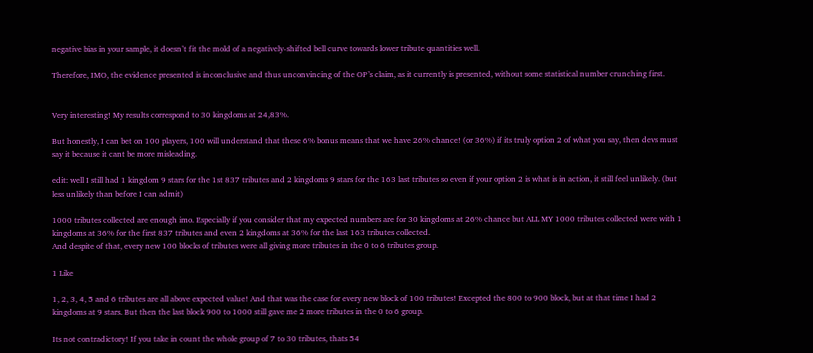negative bias in your sample, it doesn’t fit the mold of a negatively-shifted bell curve towards lower tribute quantities well.

Therefore, IMO, the evidence presented is inconclusive and thus unconvincing of the OP’s claim, as it currently is presented, without some statistical number crunching first.


Very interesting! My results correspond to 30 kingdoms at 24,83%.

But honestly, I can bet on 100 players, 100 will understand that these 6% bonus means that we have 26% chance! (or 36%) if its truly option 2 of what you say, then devs must say it because it cant be more misleading.

edit: well I still had 1 kingdom 9 stars for the 1st 837 tributes and 2 kingdoms 9 stars for the 163 last tributes so even if your option 2 is what is in action, it still feel unlikely. (but less unlikely than before I can admit)

1000 tributes collected are enough imo. Especially if you consider that my expected numbers are for 30 kingdoms at 26% chance but ALL MY 1000 tributes collected were with 1 kingdoms at 36% for the first 837 tributes and even 2 kingdoms at 36% for the last 163 tributes collected.
And despite of that, every new 100 blocks of tributes were all giving more tributes in the 0 to 6 tributes group.

1 Like

1, 2, 3, 4, 5 and 6 tributes are all above expected value! And that was the case for every new block of 100 tributes! Excepted the 800 to 900 block, but at that time I had 2 kingdoms at 9 stars. But then the last block 900 to 1000 still gave me 2 more tributes in the 0 to 6 group.

Its not contradictory! If you take in count the whole group of 7 to 30 tributes, thats 54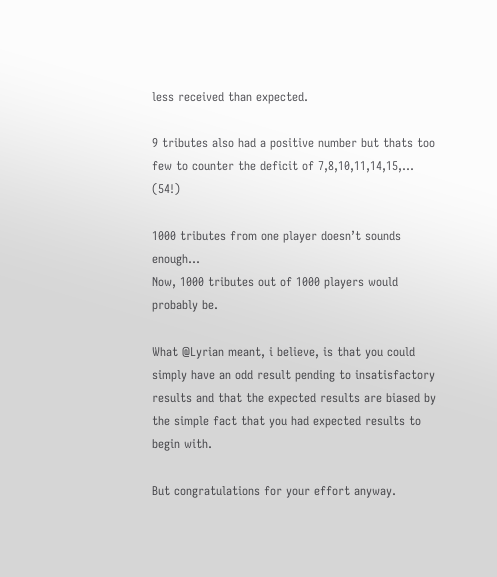less received than expected.

9 tributes also had a positive number but thats too few to counter the deficit of 7,8,10,11,14,15,… (54!)

1000 tributes from one player doesn’t sounds enough…
Now, 1000 tributes out of 1000 players would probably be.

What @Lyrian meant, i believe, is that you could simply have an odd result pending to insatisfactory results and that the expected results are biased by the simple fact that you had expected results to begin with.

But congratulations for your effort anyway.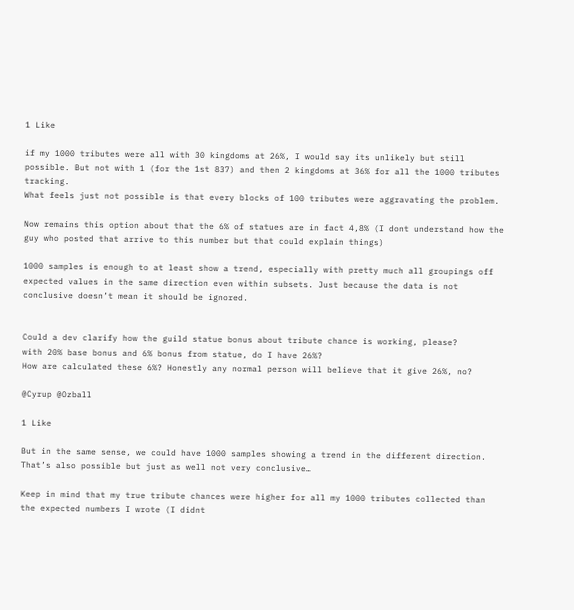1 Like

if my 1000 tributes were all with 30 kingdoms at 26%, I would say its unlikely but still possible. But not with 1 (for the 1st 837) and then 2 kingdoms at 36% for all the 1000 tributes tracking.
What feels just not possible is that every blocks of 100 tributes were aggravating the problem.

Now remains this option about that the 6% of statues are in fact 4,8% (I dont understand how the guy who posted that arrive to this number but that could explain things)

1000 samples is enough to at least show a trend, especially with pretty much all groupings off expected values in the same direction even within subsets. Just because the data is not conclusive doesn’t mean it should be ignored.


Could a dev clarify how the guild statue bonus about tribute chance is working, please?
with 20% base bonus and 6% bonus from statue, do I have 26%?
How are calculated these 6%? Honestly any normal person will believe that it give 26%, no?

@Cyrup @Ozball

1 Like

But in the same sense, we could have 1000 samples showing a trend in the different direction. That’s also possible but just as well not very conclusive…

Keep in mind that my true tribute chances were higher for all my 1000 tributes collected than the expected numbers I wrote (I didnt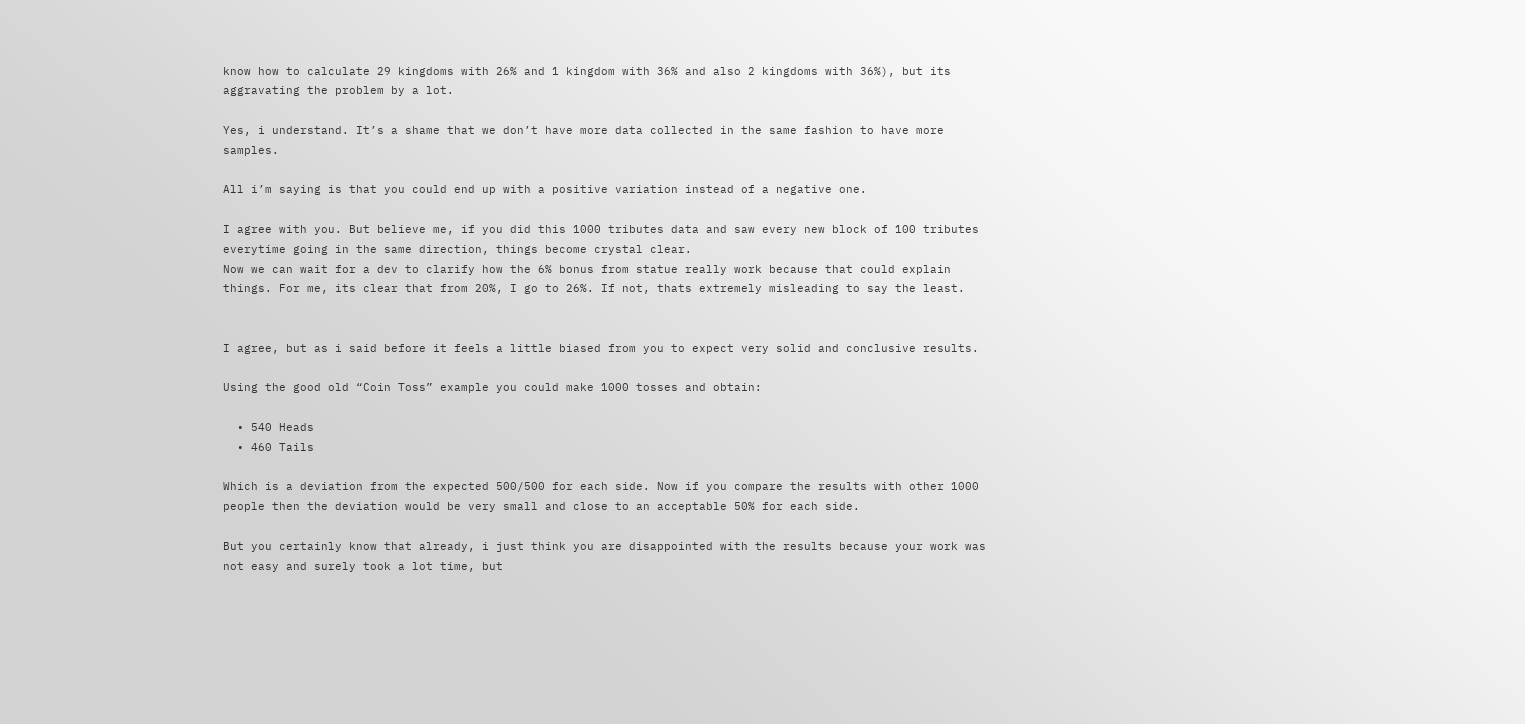know how to calculate 29 kingdoms with 26% and 1 kingdom with 36% and also 2 kingdoms with 36%), but its aggravating the problem by a lot.

Yes, i understand. It’s a shame that we don’t have more data collected in the same fashion to have more samples.

All i’m saying is that you could end up with a positive variation instead of a negative one.

I agree with you. But believe me, if you did this 1000 tributes data and saw every new block of 100 tributes everytime going in the same direction, things become crystal clear.
Now we can wait for a dev to clarify how the 6% bonus from statue really work because that could explain things. For me, its clear that from 20%, I go to 26%. If not, thats extremely misleading to say the least.


I agree, but as i said before it feels a little biased from you to expect very solid and conclusive results.

Using the good old “Coin Toss” example you could make 1000 tosses and obtain:

  • 540 Heads
  • 460 Tails

Which is a deviation from the expected 500/500 for each side. Now if you compare the results with other 1000 people then the deviation would be very small and close to an acceptable 50% for each side.

But you certainly know that already, i just think you are disappointed with the results because your work was not easy and surely took a lot time, but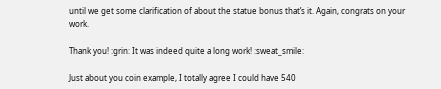until we get some clarification of about the statue bonus that’s it. Again, congrats on your work.

Thank you! :grin: It was indeed quite a long work! :sweat_smile:

Just about you coin example, I totally agree I could have 540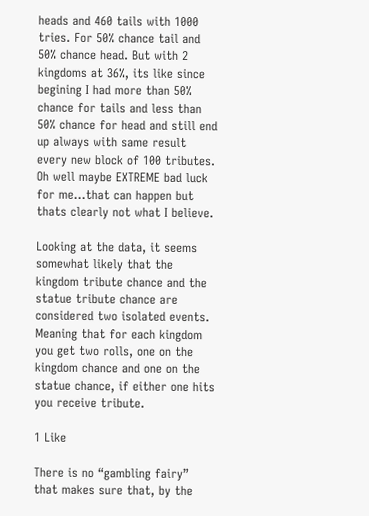heads and 460 tails with 1000 tries. For 50% chance tail and 50% chance head. But with 2 kingdoms at 36%, its like since begining I had more than 50% chance for tails and less than 50% chance for head and still end up always with same result every new block of 100 tributes. Oh well maybe EXTREME bad luck for me…that can happen but thats clearly not what I believe.

Looking at the data, it seems somewhat likely that the kingdom tribute chance and the statue tribute chance are considered two isolated events. Meaning that for each kingdom you get two rolls, one on the kingdom chance and one on the statue chance, if either one hits you receive tribute.

1 Like

There is no “gambling fairy” that makes sure that, by the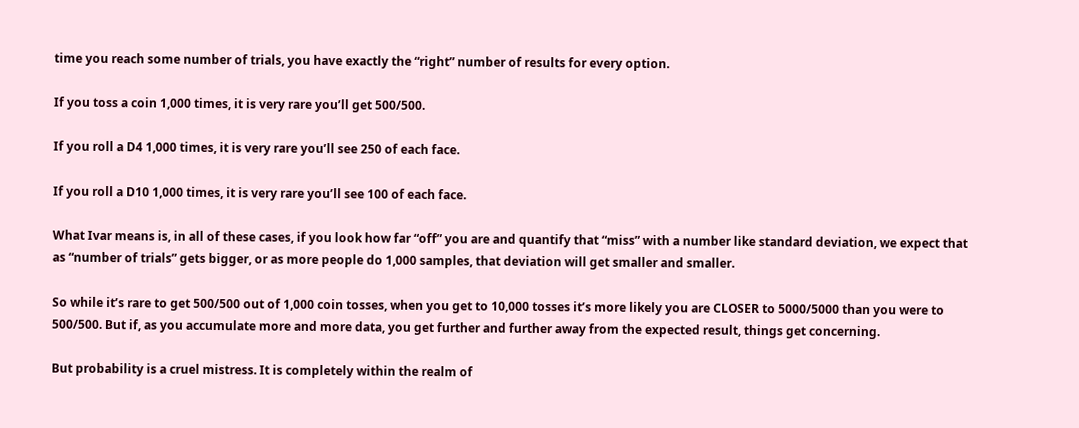time you reach some number of trials, you have exactly the “right” number of results for every option.

If you toss a coin 1,000 times, it is very rare you’ll get 500/500.

If you roll a D4 1,000 times, it is very rare you’ll see 250 of each face.

If you roll a D10 1,000 times, it is very rare you’ll see 100 of each face.

What Ivar means is, in all of these cases, if you look how far “off” you are and quantify that “miss” with a number like standard deviation, we expect that as “number of trials” gets bigger, or as more people do 1,000 samples, that deviation will get smaller and smaller.

So while it’s rare to get 500/500 out of 1,000 coin tosses, when you get to 10,000 tosses it’s more likely you are CLOSER to 5000/5000 than you were to 500/500. But if, as you accumulate more and more data, you get further and further away from the expected result, things get concerning.

But probability is a cruel mistress. It is completely within the realm of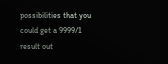possibilities that you could get a 9999/1 result out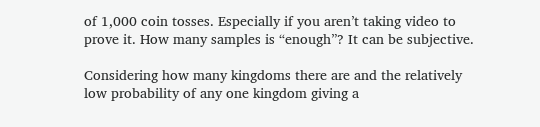of 1,000 coin tosses. Especially if you aren’t taking video to prove it. How many samples is “enough”? It can be subjective.

Considering how many kingdoms there are and the relatively low probability of any one kingdom giving a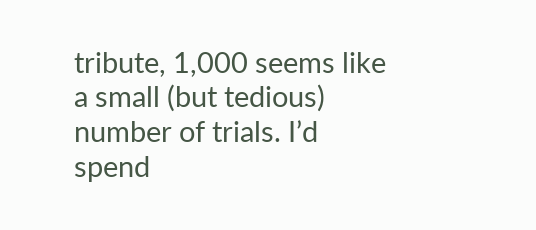tribute, 1,000 seems like a small (but tedious) number of trials. I’d spend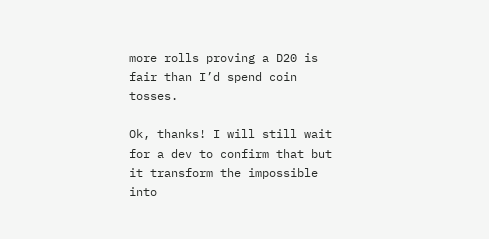more rolls proving a D20 is fair than I’d spend coin tosses.

Ok, thanks! I will still wait for a dev to confirm that but it transform the impossible into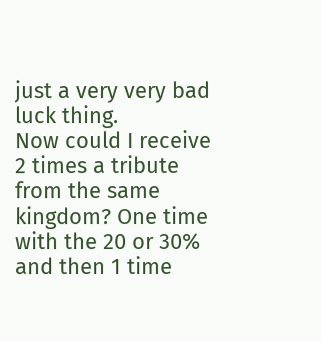just a very very bad luck thing.
Now could I receive 2 times a tribute from the same kingdom? One time with the 20 or 30% and then 1 time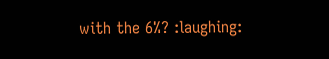with the 6%? :laughing: